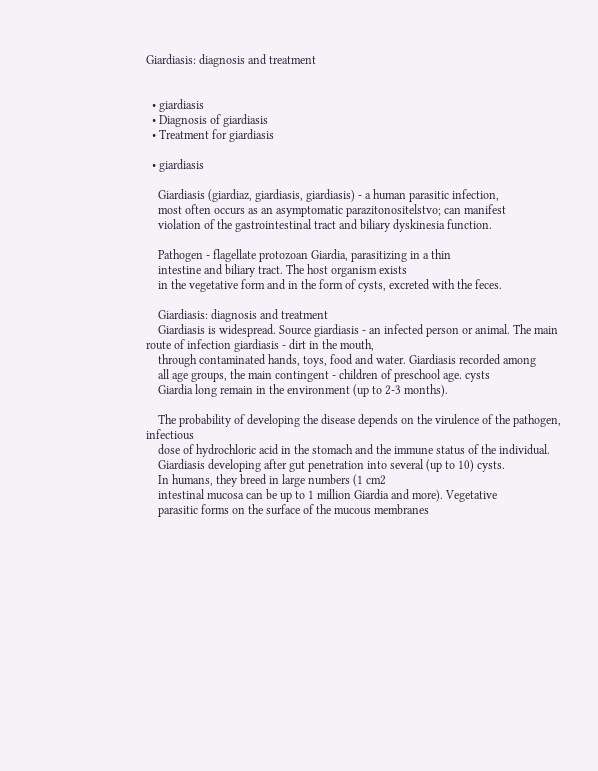Giardiasis: diagnosis and treatment


  • giardiasis
  • Diagnosis of giardiasis
  • Treatment for giardiasis

  • giardiasis

    Giardiasis (giardiaz, giardiasis, giardiasis) - a human parasitic infection,
    most often occurs as an asymptomatic parazitonositelstvo; can manifest
    violation of the gastrointestinal tract and biliary dyskinesia function.

    Pathogen - flagellate protozoan Giardia, parasitizing in a thin
    intestine and biliary tract. The host organism exists
    in the vegetative form and in the form of cysts, excreted with the feces.

    Giardiasis: diagnosis and treatment
    Giardiasis is widespread. Source giardiasis - an infected person or animal. The main route of infection giardiasis - dirt in the mouth,
    through contaminated hands, toys, food and water. Giardiasis recorded among
    all age groups, the main contingent - children of preschool age. cysts
    Giardia long remain in the environment (up to 2-3 months).

    The probability of developing the disease depends on the virulence of the pathogen, infectious
    dose of hydrochloric acid in the stomach and the immune status of the individual.
    Giardiasis developing after gut penetration into several (up to 10) cysts.
    In humans, they breed in large numbers (1 cm2
    intestinal mucosa can be up to 1 million Giardia and more). Vegetative
    parasitic forms on the surface of the mucous membranes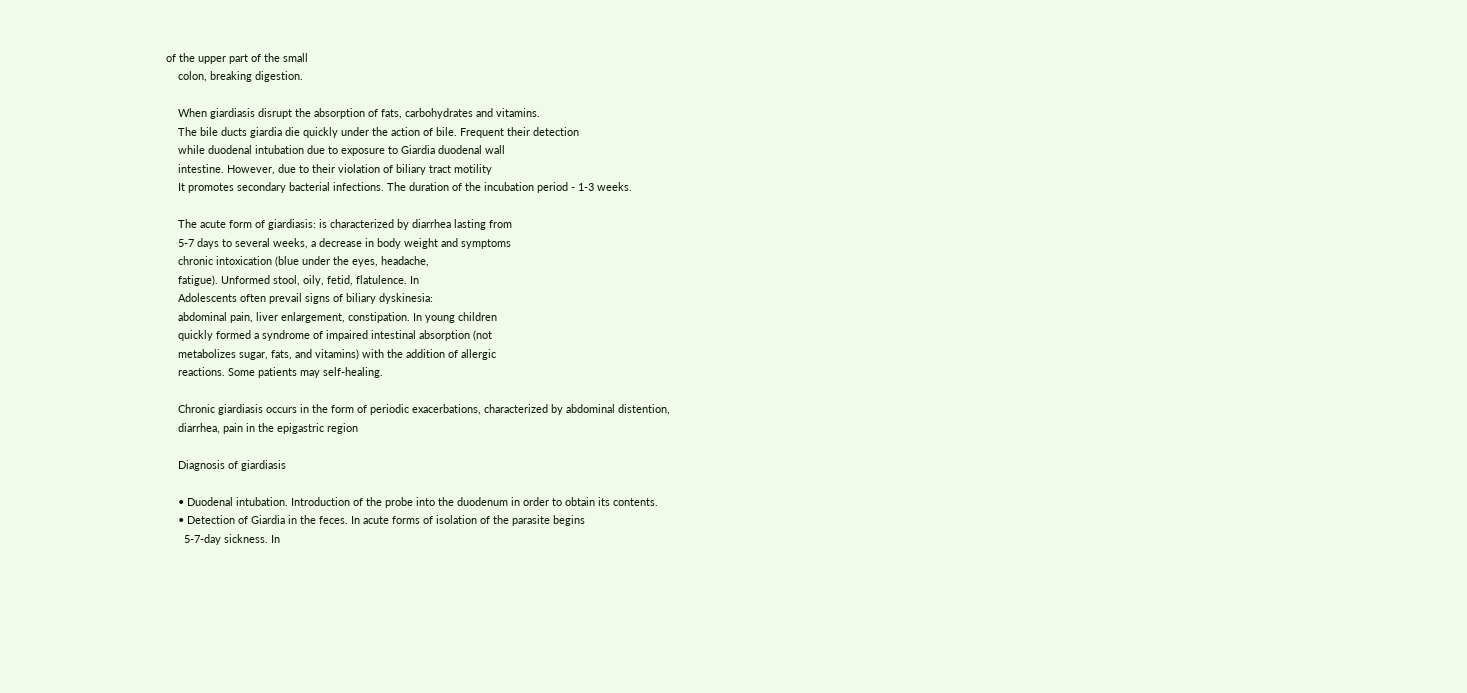of the upper part of the small
    colon, breaking digestion.

    When giardiasis disrupt the absorption of fats, carbohydrates and vitamins.
    The bile ducts giardia die quickly under the action of bile. Frequent their detection
    while duodenal intubation due to exposure to Giardia duodenal wall
    intestine. However, due to their violation of biliary tract motility
    It promotes secondary bacterial infections. The duration of the incubation period - 1-3 weeks.

    The acute form of giardiasis: is characterized by diarrhea lasting from
    5-7 days to several weeks, a decrease in body weight and symptoms
    chronic intoxication (blue under the eyes, headache,
    fatigue). Unformed stool, oily, fetid, flatulence. In
    Adolescents often prevail signs of biliary dyskinesia:
    abdominal pain, liver enlargement, constipation. In young children
    quickly formed a syndrome of impaired intestinal absorption (not
    metabolizes sugar, fats, and vitamins) with the addition of allergic
    reactions. Some patients may self-healing.

    Chronic giardiasis occurs in the form of periodic exacerbations, characterized by abdominal distention,
    diarrhea, pain in the epigastric region

    Diagnosis of giardiasis

    • Duodenal intubation. Introduction of the probe into the duodenum in order to obtain its contents.
    • Detection of Giardia in the feces. In acute forms of isolation of the parasite begins
      5-7-day sickness. In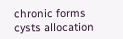chronic forms cysts allocation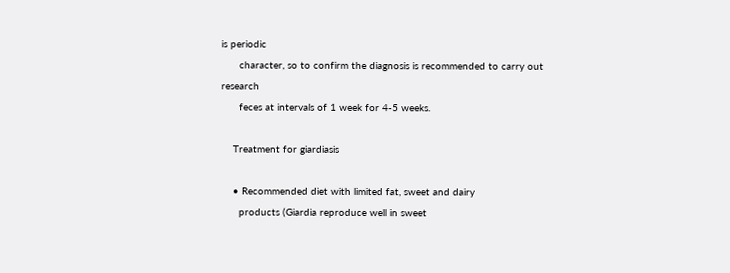is periodic
      character, so to confirm the diagnosis is recommended to carry out research
      feces at intervals of 1 week for 4-5 weeks.

    Treatment for giardiasis

    • Recommended diet with limited fat, sweet and dairy
      products (Giardia reproduce well in sweet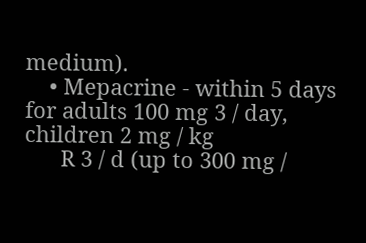medium).
    • Mepacrine - within 5 days for adults 100 mg 3 / day, children 2 mg / kg
      R 3 / d (up to 300 mg /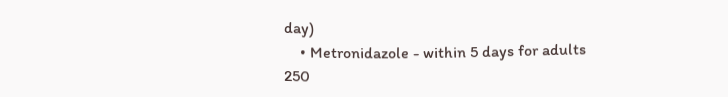day)
    • Metronidazole - within 5 days for adults 250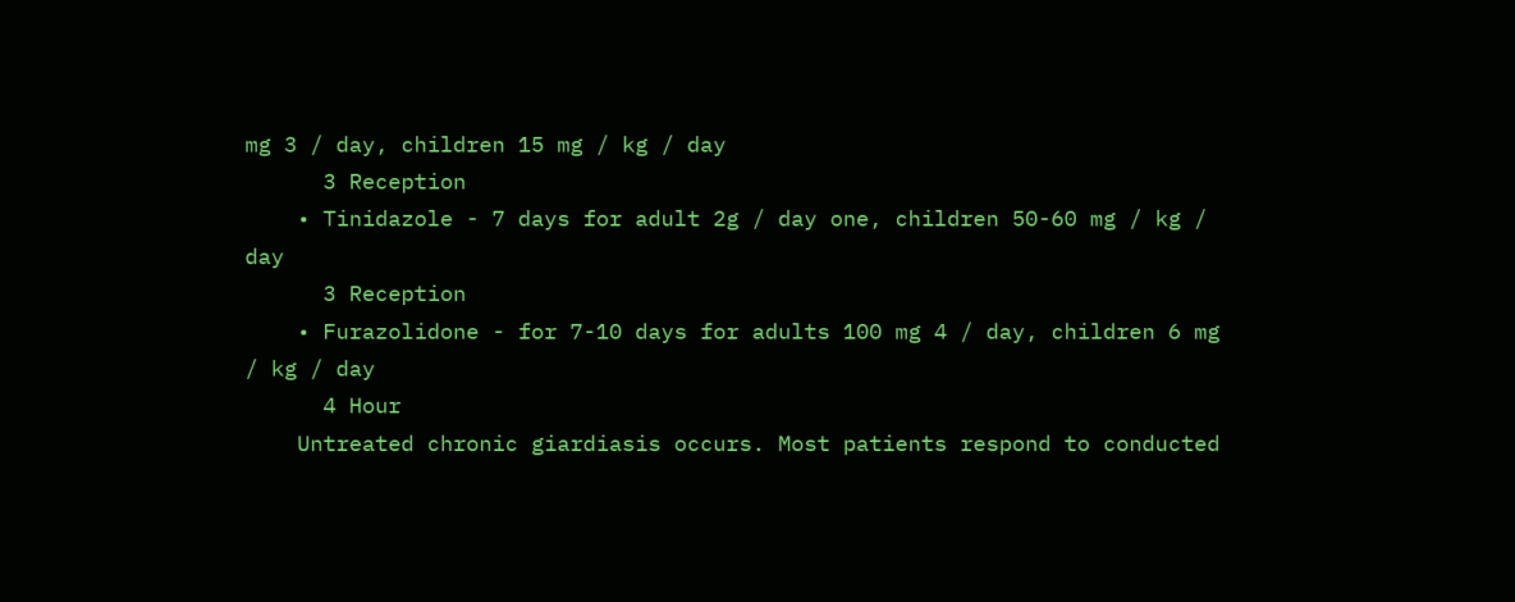mg 3 / day, children 15 mg / kg / day
      3 Reception
    • Tinidazole - 7 days for adult 2g / day one, children 50-60 mg / kg / day
      3 Reception
    • Furazolidone - for 7-10 days for adults 100 mg 4 / day, children 6 mg / kg / day
      4 Hour
    Untreated chronic giardiasis occurs. Most patients respond to conducted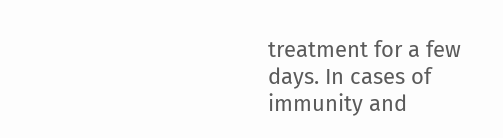treatment for a few days. In cases of immunity and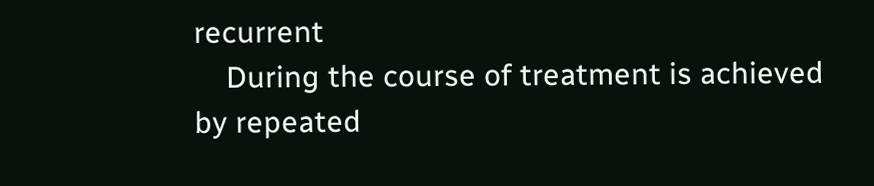recurrent
    During the course of treatment is achieved by repeated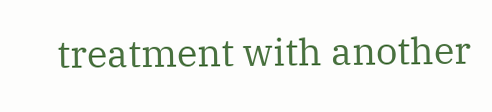treatment with another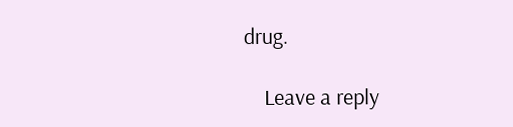drug.

    Leave a reply